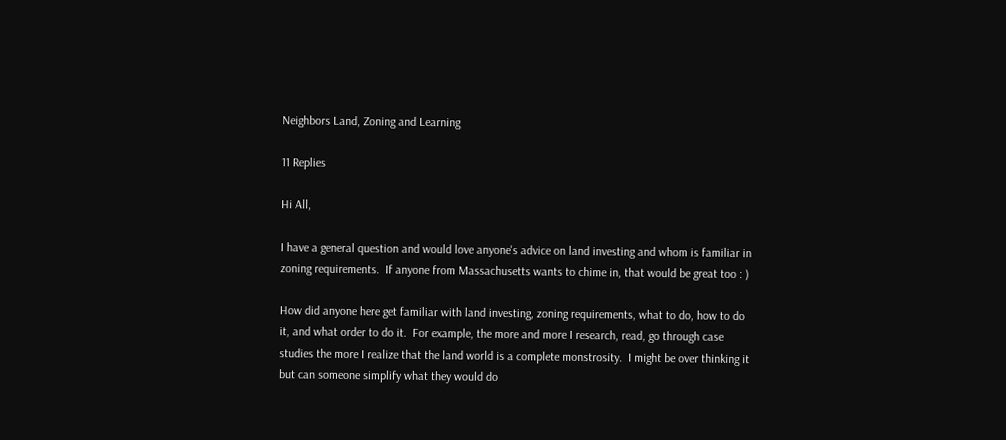Neighbors Land, Zoning and Learning

11 Replies

Hi All,

I have a general question and would love anyone's advice on land investing and whom is familiar in zoning requirements.  If anyone from Massachusetts wants to chime in, that would be great too : )

How did anyone here get familiar with land investing, zoning requirements, what to do, how to do it, and what order to do it.  For example, the more and more I research, read, go through case studies the more I realize that the land world is a complete monstrosity.  I might be over thinking it but can someone simplify what they would do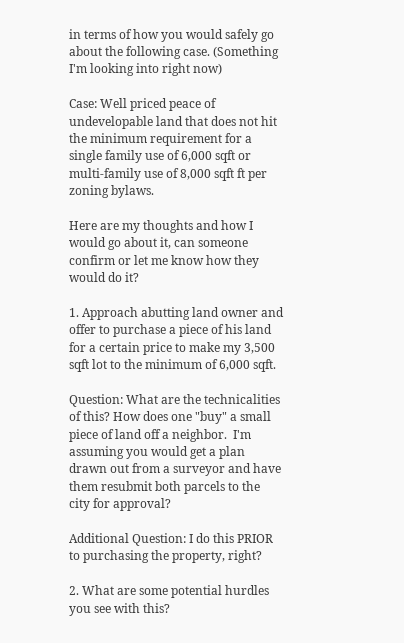in terms of how you would safely go about the following case. (Something I'm looking into right now)

Case: Well priced peace of undevelopable land that does not hit the minimum requirement for a single family use of 6,000 sqft or multi-family use of 8,000 sqft ft per zoning bylaws.

Here are my thoughts and how I would go about it, can someone confirm or let me know how they would do it?

1. Approach abutting land owner and offer to purchase a piece of his land for a certain price to make my 3,500 sqft lot to the minimum of 6,000 sqft.

Question: What are the technicalities of this? How does one "buy" a small piece of land off a neighbor.  I'm assuming you would get a plan drawn out from a surveyor and have them resubmit both parcels to the city for approval?

Additional Question: I do this PRIOR to purchasing the property, right?

2. What are some potential hurdles you see with this?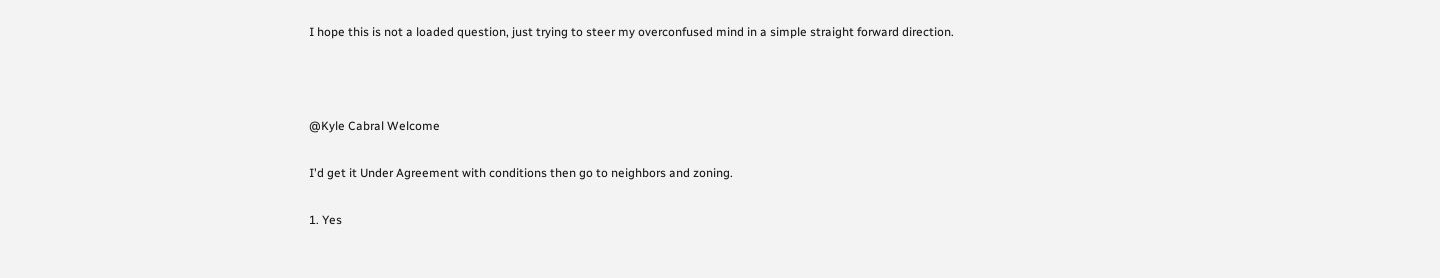I hope this is not a loaded question, just trying to steer my overconfused mind in a simple straight forward direction.



@Kyle Cabral Welcome

I'd get it Under Agreement with conditions then go to neighbors and zoning.

1. Yes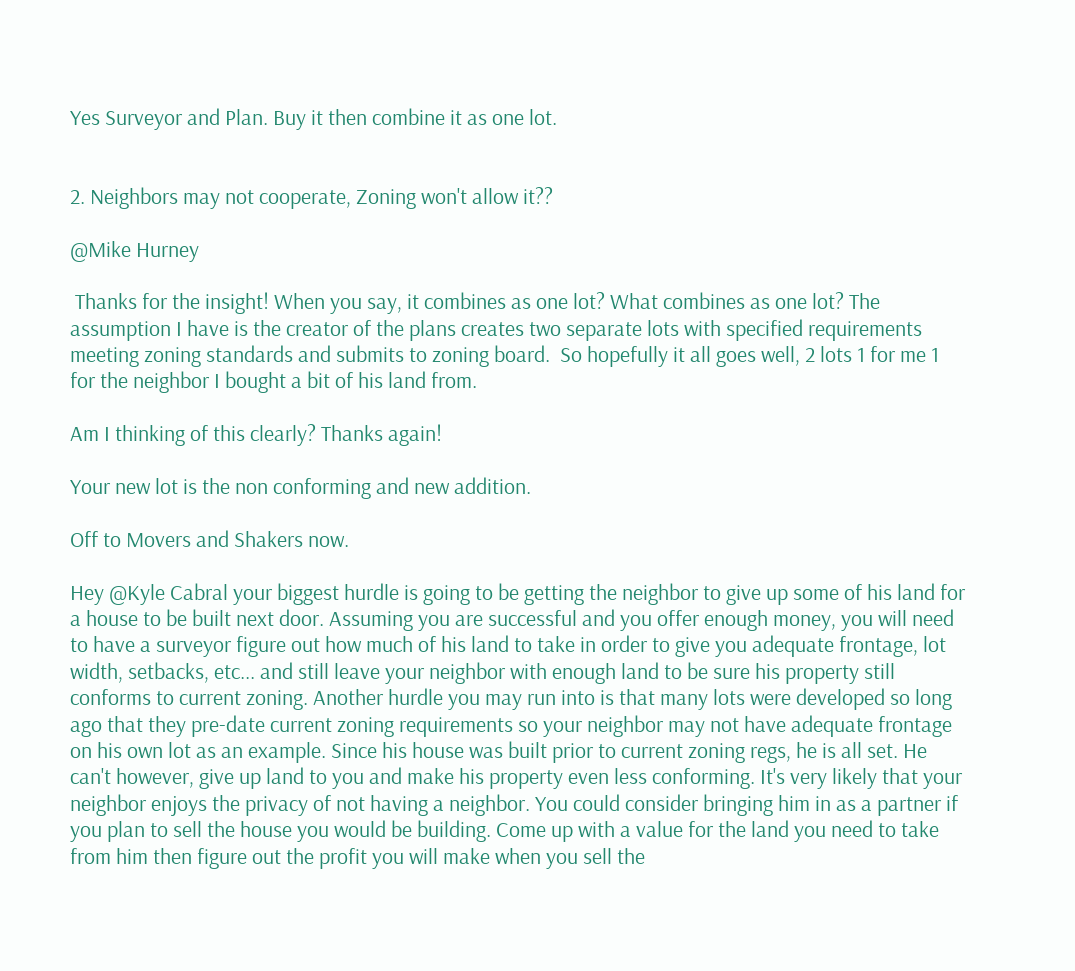Yes Surveyor and Plan. Buy it then combine it as one lot.


2. Neighbors may not cooperate, Zoning won't allow it??

@Mike Hurney

 Thanks for the insight! When you say, it combines as one lot? What combines as one lot? The assumption I have is the creator of the plans creates two separate lots with specified requirements meeting zoning standards and submits to zoning board.  So hopefully it all goes well, 2 lots 1 for me 1 for the neighbor I bought a bit of his land from.

Am I thinking of this clearly? Thanks again!

Your new lot is the non conforming and new addition.

Off to Movers and Shakers now.

Hey @Kyle Cabral your biggest hurdle is going to be getting the neighbor to give up some of his land for a house to be built next door. Assuming you are successful and you offer enough money, you will need to have a surveyor figure out how much of his land to take in order to give you adequate frontage, lot width, setbacks, etc... and still leave your neighbor with enough land to be sure his property still conforms to current zoning. Another hurdle you may run into is that many lots were developed so long ago that they pre-date current zoning requirements so your neighbor may not have adequate frontage on his own lot as an example. Since his house was built prior to current zoning regs, he is all set. He can't however, give up land to you and make his property even less conforming. It's very likely that your neighbor enjoys the privacy of not having a neighbor. You could consider bringing him in as a partner if you plan to sell the house you would be building. Come up with a value for the land you need to take from him then figure out the profit you will make when you sell the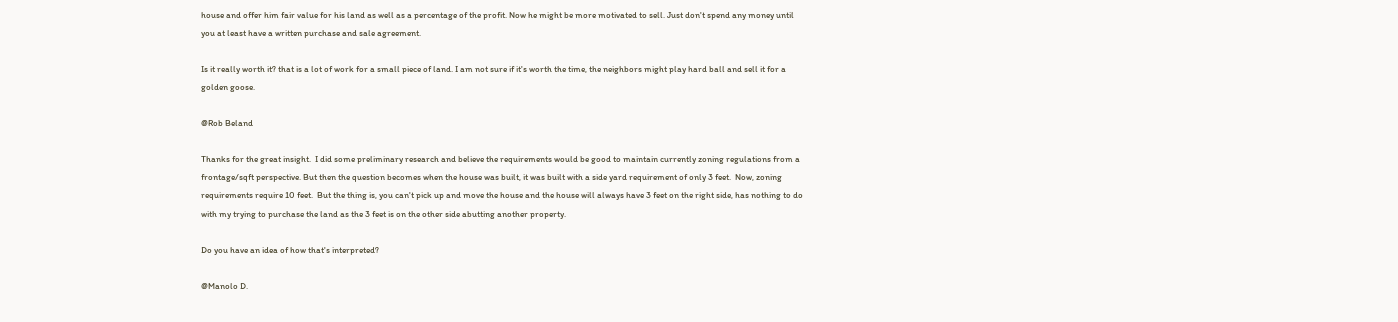house and offer him fair value for his land as well as a percentage of the profit. Now he might be more motivated to sell. Just don't spend any money until you at least have a written purchase and sale agreement.

Is it really worth it? that is a lot of work for a small piece of land. I am not sure if it's worth the time, the neighbors might play hard ball and sell it for a golden goose.

@Rob Beland

Thanks for the great insight.  I did some preliminary research and believe the requirements would be good to maintain currently zoning regulations from a frontage/sqft perspective. But then the question becomes when the house was built, it was built with a side yard requirement of only 3 feet.  Now, zoning requirements require 10 feet.  But the thing is, you can't pick up and move the house and the house will always have 3 feet on the right side, has nothing to do with my trying to purchase the land as the 3 feet is on the other side abutting another property.

Do you have an idea of how that's interpreted?

@Manolo D.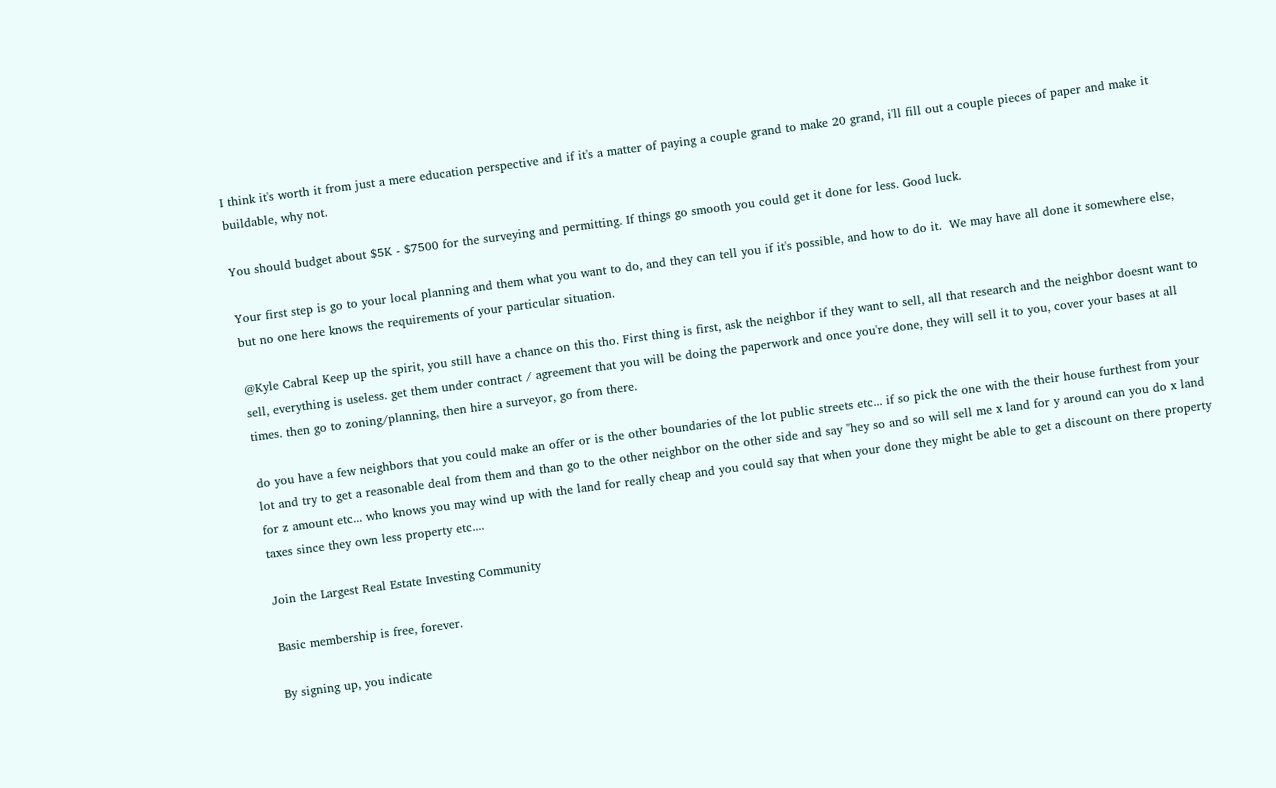I think it's worth it from just a mere education perspective and if it's a matter of paying a couple grand to make 20 grand, i'll fill out a couple pieces of paper and make it buildable, why not.

You should budget about $5K - $7500 for the surveying and permitting. If things go smooth you could get it done for less. Good luck.

Your first step is go to your local planning and them what you want to do, and they can tell you if it's possible, and how to do it.  We may have all done it somewhere else, but no one here knows the requirements of your particular situation.

@Kyle Cabral Keep up the spirit, you still have a chance on this tho. First thing is first, ask the neighbor if they want to sell, all that research and the neighbor doesnt want to sell, everything is useless. get them under contract / agreement that you will be doing the paperwork and once you're done, they will sell it to you, cover your bases at all times. then go to zoning/planning, then hire a surveyor, go from there.

do you have a few neighbors that you could make an offer or is the other boundaries of the lot public streets etc... if so pick the one with the their house furthest from your lot and try to get a reasonable deal from them and than go to the other neighbor on the other side and say "hey so and so will sell me x land for y around can you do x land for z amount etc... who knows you may wind up with the land for really cheap and you could say that when your done they might be able to get a discount on there property taxes since they own less property etc....

Join the Largest Real Estate Investing Community

Basic membership is free, forever.

By signing up, you indicate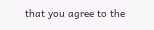that you agree to the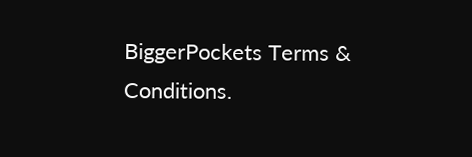BiggerPockets Terms & Conditions.